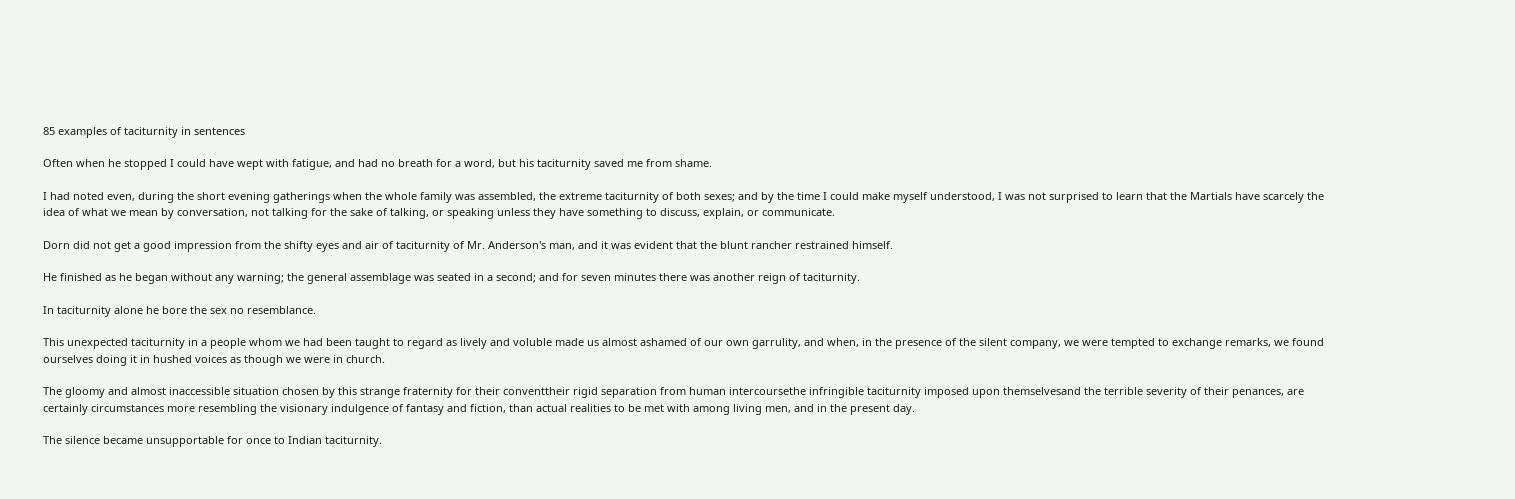85 examples of taciturnity in sentences

Often when he stopped I could have wept with fatigue, and had no breath for a word, but his taciturnity saved me from shame.

I had noted even, during the short evening gatherings when the whole family was assembled, the extreme taciturnity of both sexes; and by the time I could make myself understood, I was not surprised to learn that the Martials have scarcely the idea of what we mean by conversation, not talking for the sake of talking, or speaking unless they have something to discuss, explain, or communicate.

Dorn did not get a good impression from the shifty eyes and air of taciturnity of Mr. Anderson's man, and it was evident that the blunt rancher restrained himself.

He finished as he began without any warning; the general assemblage was seated in a second; and for seven minutes there was another reign of taciturnity.

In taciturnity alone he bore the sex no resemblance.

This unexpected taciturnity in a people whom we had been taught to regard as lively and voluble made us almost ashamed of our own garrulity, and when, in the presence of the silent company, we were tempted to exchange remarks, we found ourselves doing it in hushed voices as though we were in church.

The gloomy and almost inaccessible situation chosen by this strange fraternity for their conventtheir rigid separation from human intercoursethe infringible taciturnity imposed upon themselvesand the terrible severity of their penances, are certainly circumstances more resembling the visionary indulgence of fantasy and fiction, than actual realities to be met with among living men, and in the present day.

The silence became unsupportable for once to Indian taciturnity.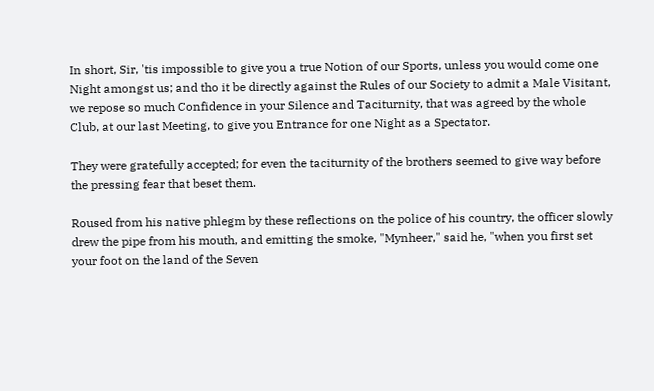In short, Sir, 'tis impossible to give you a true Notion of our Sports, unless you would come one Night amongst us; and tho it be directly against the Rules of our Society to admit a Male Visitant, we repose so much Confidence in your Silence and Taciturnity, that was agreed by the whole Club, at our last Meeting, to give you Entrance for one Night as a Spectator.

They were gratefully accepted; for even the taciturnity of the brothers seemed to give way before the pressing fear that beset them.

Roused from his native phlegm by these reflections on the police of his country, the officer slowly drew the pipe from his mouth, and emitting the smoke, "Mynheer," said he, "when you first set your foot on the land of the Seven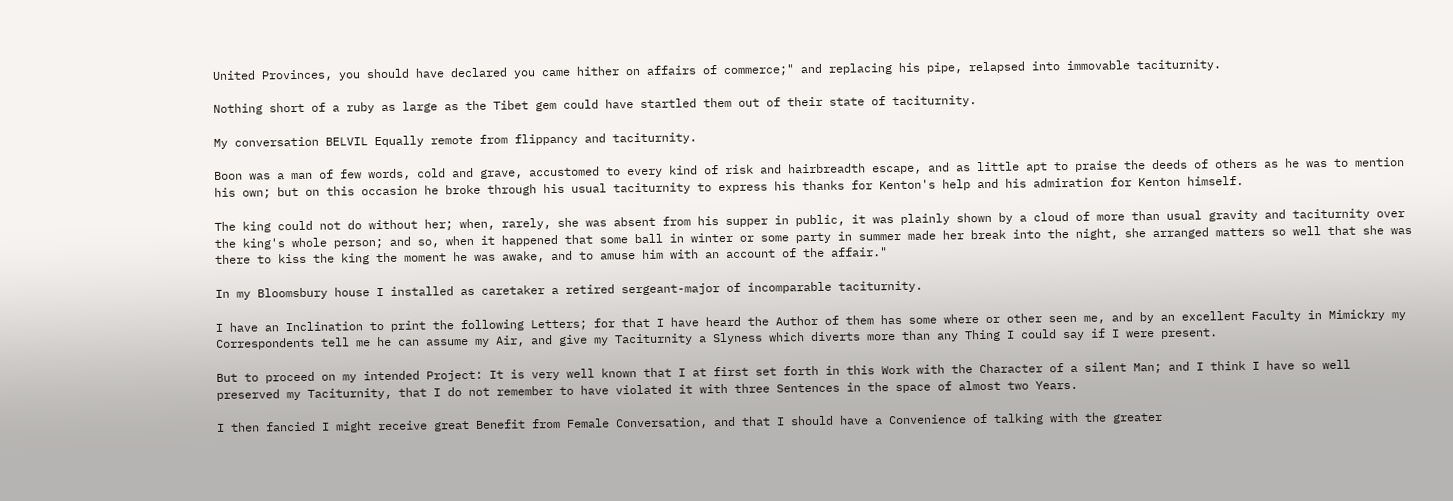United Provinces, you should have declared you came hither on affairs of commerce;" and replacing his pipe, relapsed into immovable taciturnity.

Nothing short of a ruby as large as the Tibet gem could have startled them out of their state of taciturnity.

My conversation BELVIL Equally remote from flippancy and taciturnity.

Boon was a man of few words, cold and grave, accustomed to every kind of risk and hairbreadth escape, and as little apt to praise the deeds of others as he was to mention his own; but on this occasion he broke through his usual taciturnity to express his thanks for Kenton's help and his admiration for Kenton himself.

The king could not do without her; when, rarely, she was absent from his supper in public, it was plainly shown by a cloud of more than usual gravity and taciturnity over the king's whole person; and so, when it happened that some ball in winter or some party in summer made her break into the night, she arranged matters so well that she was there to kiss the king the moment he was awake, and to amuse him with an account of the affair."

In my Bloomsbury house I installed as caretaker a retired sergeant-major of incomparable taciturnity.

I have an Inclination to print the following Letters; for that I have heard the Author of them has some where or other seen me, and by an excellent Faculty in Mimickry my Correspondents tell me he can assume my Air, and give my Taciturnity a Slyness which diverts more than any Thing I could say if I were present.

But to proceed on my intended Project: It is very well known that I at first set forth in this Work with the Character of a silent Man; and I think I have so well preserved my Taciturnity, that I do not remember to have violated it with three Sentences in the space of almost two Years.

I then fancied I might receive great Benefit from Female Conversation, and that I should have a Convenience of talking with the greater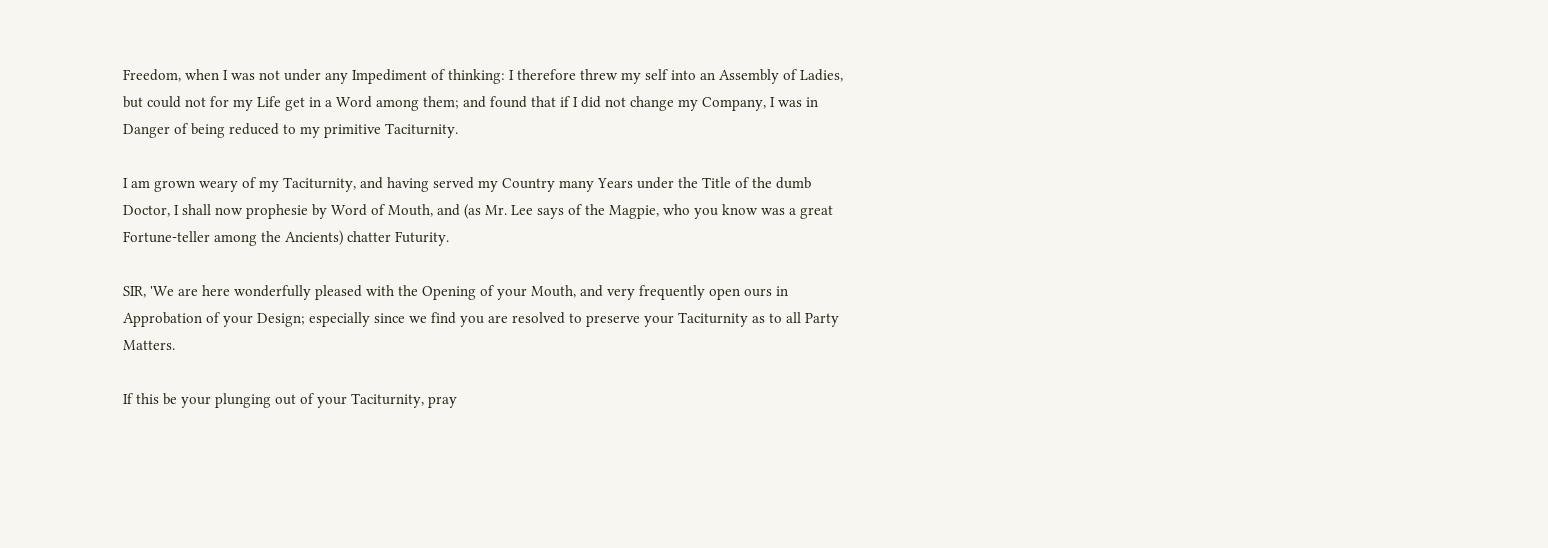Freedom, when I was not under any Impediment of thinking: I therefore threw my self into an Assembly of Ladies, but could not for my Life get in a Word among them; and found that if I did not change my Company, I was in Danger of being reduced to my primitive Taciturnity.

I am grown weary of my Taciturnity, and having served my Country many Years under the Title of the dumb Doctor, I shall now prophesie by Word of Mouth, and (as Mr. Lee says of the Magpie, who you know was a great Fortune-teller among the Ancients) chatter Futurity.

SIR, 'We are here wonderfully pleased with the Opening of your Mouth, and very frequently open ours in Approbation of your Design; especially since we find you are resolved to preserve your Taciturnity as to all Party Matters.

If this be your plunging out of your Taciturnity, pray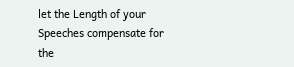let the Length of your Speeches compensate for the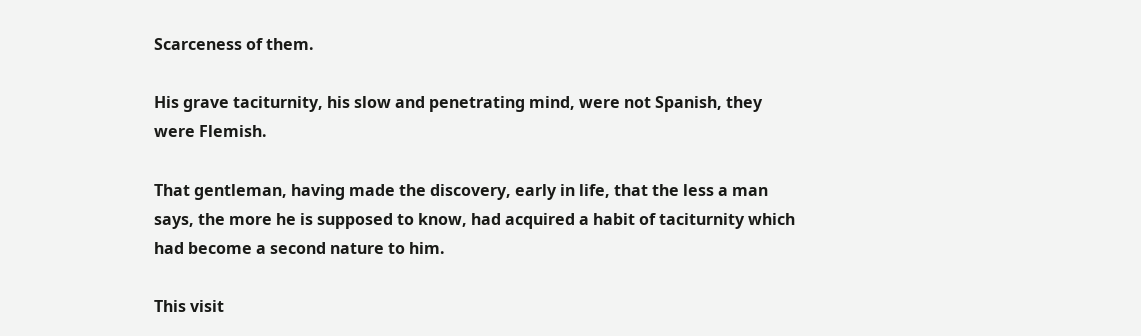Scarceness of them.

His grave taciturnity, his slow and penetrating mind, were not Spanish, they were Flemish.

That gentleman, having made the discovery, early in life, that the less a man says, the more he is supposed to know, had acquired a habit of taciturnity which had become a second nature to him.

This visit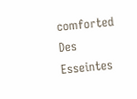comforted Des Esseintes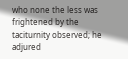who none the less was frightened by the taciturnity observed; he adjured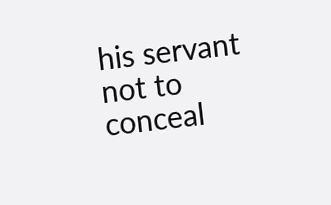his servant not to conceal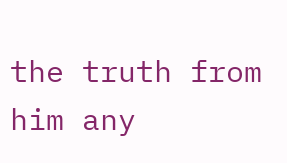the truth from him any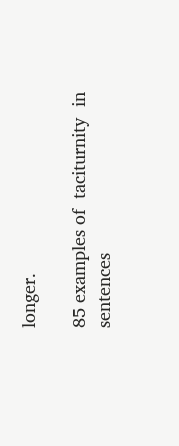longer.

85 examples of  taciturnity  in sentences